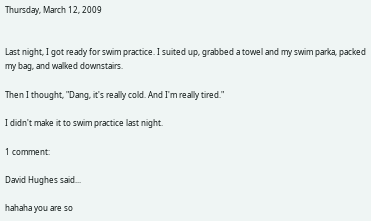Thursday, March 12, 2009


Last night, I got ready for swim practice. I suited up, grabbed a towel and my swim parka, packed my bag, and walked downstairs.

Then I thought, "Dang, it's really cold. And I'm really tired."

I didn't make it to swim practice last night.

1 comment:

David Hughes said...

hahaha you are so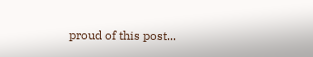proud of this post...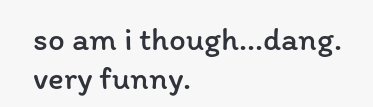so am i though...dang. very funny.